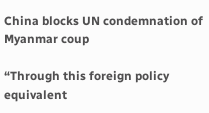China blocks UN condemnation of Myanmar coup

“Through this foreign policy equivalent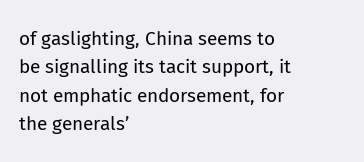of gaslighting, China seems to be signalling its tacit support, it not emphatic endorsement, for the generals’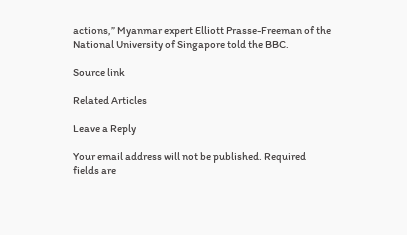actions,” Myanmar expert Elliott Prasse-Freeman of the National University of Singapore told the BBC.

Source link

Related Articles

Leave a Reply

Your email address will not be published. Required fields are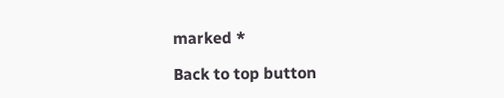marked *

Back to top button